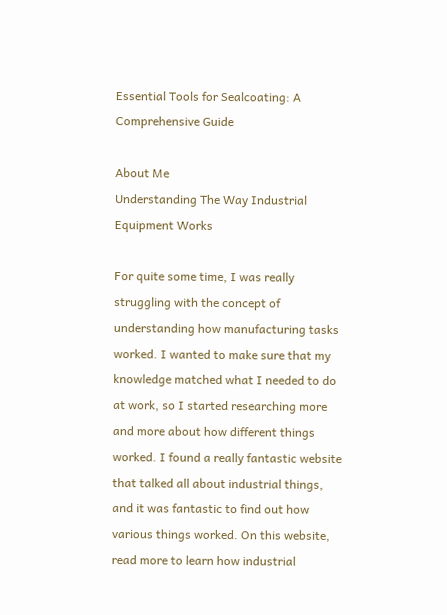Essential Tools for Sealcoating: A Comprehensive Guide

About Me
Understanding The Way Industrial Equipment Works

For quite some time, I was really struggling with the concept of understanding how manufacturing tasks worked. I wanted to make sure that my knowledge matched what I needed to do at work, so I started researching more and more about how different things worked. I found a really fantastic website that talked all about industrial things, and it was fantastic to find out how various things worked. On this website, read more to learn how industrial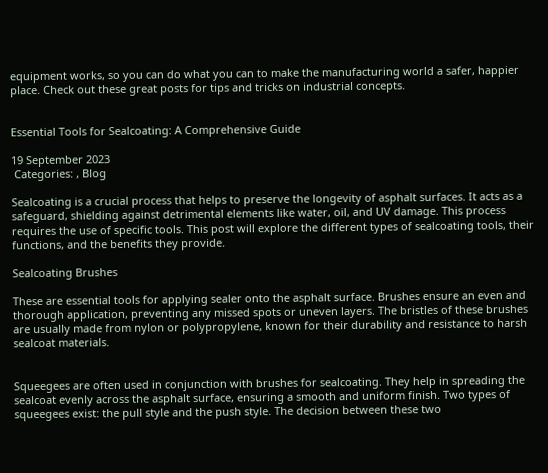equipment works, so you can do what you can to make the manufacturing world a safer, happier place. Check out these great posts for tips and tricks on industrial concepts.


Essential Tools for Sealcoating: A Comprehensive Guide

19 September 2023
 Categories: , Blog

Sealcoating is a crucial process that helps to preserve the longevity of asphalt surfaces. It acts as a safeguard, shielding against detrimental elements like water, oil, and UV damage. This process requires the use of specific tools. This post will explore the different types of sealcoating tools, their functions, and the benefits they provide.

Sealcoating Brushes

These are essential tools for applying sealer onto the asphalt surface. Brushes ensure an even and thorough application, preventing any missed spots or uneven layers. The bristles of these brushes are usually made from nylon or polypropylene, known for their durability and resistance to harsh sealcoat materials.


Squeegees are often used in conjunction with brushes for sealcoating. They help in spreading the sealcoat evenly across the asphalt surface, ensuring a smooth and uniform finish. Two types of squeegees exist: the pull style and the push style. The decision between these two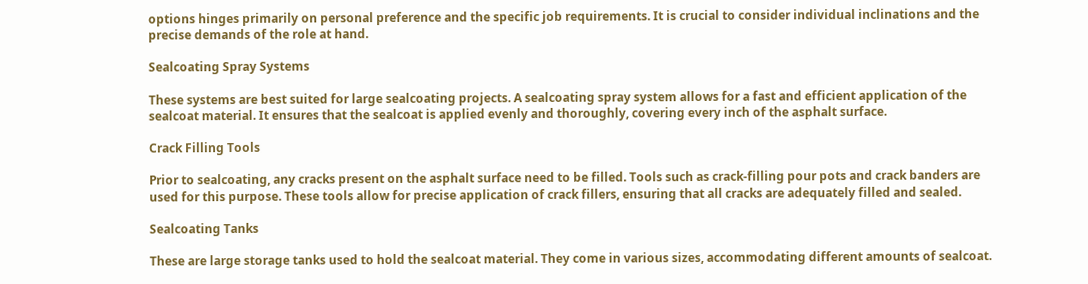options hinges primarily on personal preference and the specific job requirements. It is crucial to consider individual inclinations and the precise demands of the role at hand.

Sealcoating Spray Systems

These systems are best suited for large sealcoating projects. A sealcoating spray system allows for a fast and efficient application of the sealcoat material. It ensures that the sealcoat is applied evenly and thoroughly, covering every inch of the asphalt surface.

Crack Filling Tools

Prior to sealcoating, any cracks present on the asphalt surface need to be filled. Tools such as crack-filling pour pots and crack banders are used for this purpose. These tools allow for precise application of crack fillers, ensuring that all cracks are adequately filled and sealed.

Sealcoating Tanks

These are large storage tanks used to hold the sealcoat material. They come in various sizes, accommodating different amounts of sealcoat.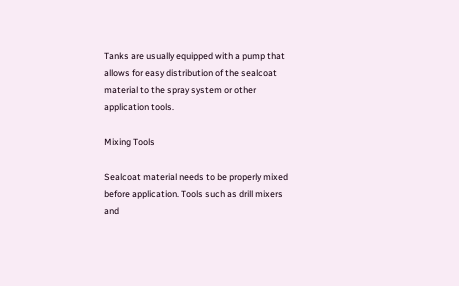Tanks are usually equipped with a pump that allows for easy distribution of the sealcoat material to the spray system or other application tools.

Mixing Tools

Sealcoat material needs to be properly mixed before application. Tools such as drill mixers and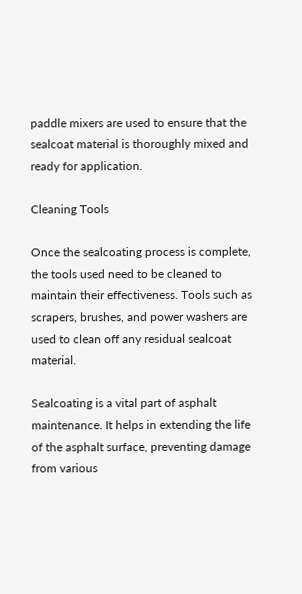paddle mixers are used to ensure that the sealcoat material is thoroughly mixed and ready for application.

Cleaning Tools

Once the sealcoating process is complete, the tools used need to be cleaned to maintain their effectiveness. Tools such as scrapers, brushes, and power washers are used to clean off any residual sealcoat material.

Sealcoating is a vital part of asphalt maintenance. It helps in extending the life of the asphalt surface, preventing damage from various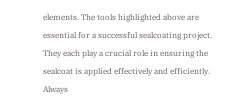elements. The tools highlighted above are essential for a successful sealcoating project. They each play a crucial role in ensuring the sealcoat is applied effectively and efficiently. Always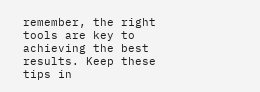remember, the right tools are key to achieving the best results. Keep these tips in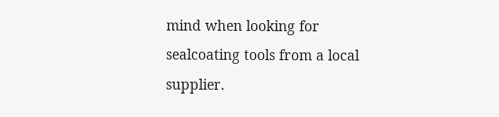mind when looking for sealcoating tools from a local supplier.